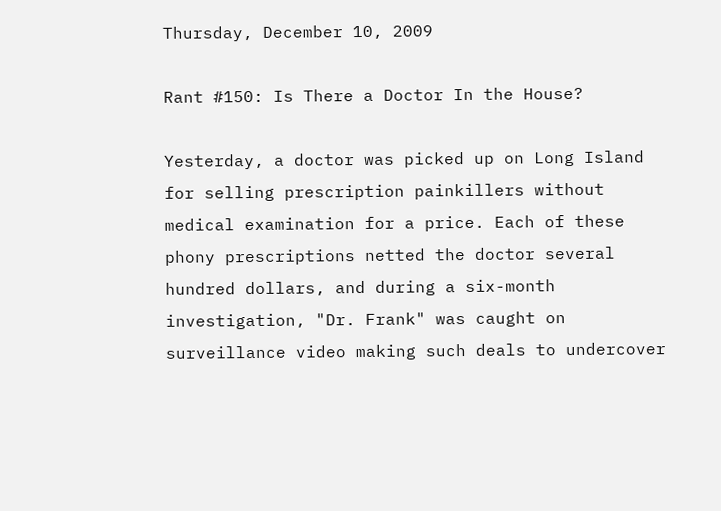Thursday, December 10, 2009

Rant #150: Is There a Doctor In the House?

Yesterday, a doctor was picked up on Long Island for selling prescription painkillers without medical examination for a price. Each of these phony prescriptions netted the doctor several hundred dollars, and during a six-month investigation, "Dr. Frank" was caught on surveillance video making such deals to undercover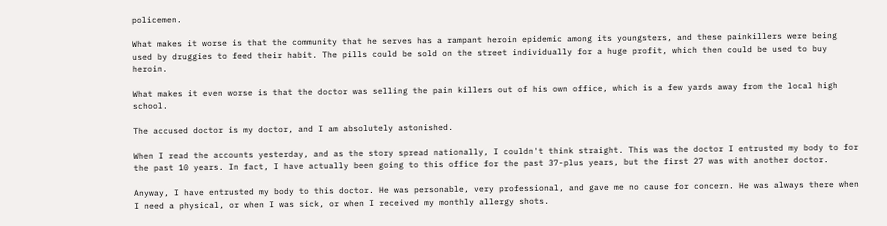policemen.

What makes it worse is that the community that he serves has a rampant heroin epidemic among its youngsters, and these painkillers were being used by druggies to feed their habit. The pills could be sold on the street individually for a huge profit, which then could be used to buy heroin.

What makes it even worse is that the doctor was selling the pain killers out of his own office, which is a few yards away from the local high school.

The accused doctor is my doctor, and I am absolutely astonished.

When I read the accounts yesterday, and as the story spread nationally, I couldn't think straight. This was the doctor I entrusted my body to for the past 10 years. In fact, I have actually been going to this office for the past 37-plus years, but the first 27 was with another doctor.

Anyway, I have entrusted my body to this doctor. He was personable, very professional, and gave me no cause for concern. He was always there when I need a physical, or when I was sick, or when I received my monthly allergy shots.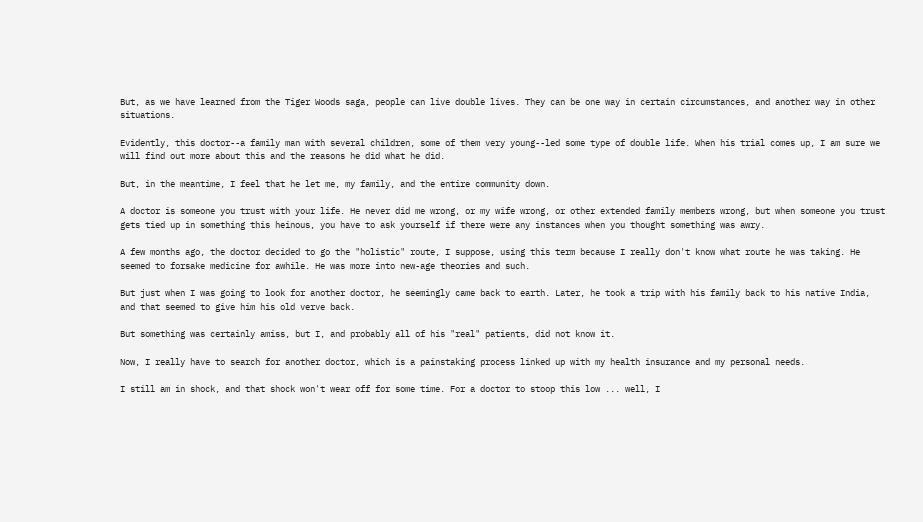But, as we have learned from the Tiger Woods saga, people can live double lives. They can be one way in certain circumstances, and another way in other situations.

Evidently, this doctor--a family man with several children, some of them very young--led some type of double life. When his trial comes up, I am sure we will find out more about this and the reasons he did what he did.

But, in the meantime, I feel that he let me, my family, and the entire community down.

A doctor is someone you trust with your life. He never did me wrong, or my wife wrong, or other extended family members wrong, but when someone you trust gets tied up in something this heinous, you have to ask yourself if there were any instances when you thought something was awry.

A few months ago, the doctor decided to go the "holistic" route, I suppose, using this term because I really don't know what route he was taking. He seemed to forsake medicine for awhile. He was more into new-age theories and such.

But just when I was going to look for another doctor, he seemingly came back to earth. Later, he took a trip with his family back to his native India, and that seemed to give him his old verve back.

But something was certainly amiss, but I, and probably all of his "real" patients, did not know it.

Now, I really have to search for another doctor, which is a painstaking process linked up with my health insurance and my personal needs.

I still am in shock, and that shock won't wear off for some time. For a doctor to stoop this low ... well, I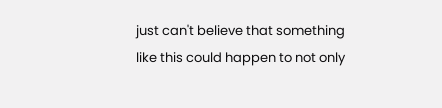just can't believe that something like this could happen to not only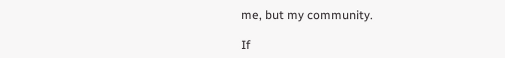me, but my community.

If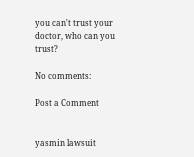you can't trust your doctor, who can you trust?

No comments:

Post a Comment


yasmin lawsuit